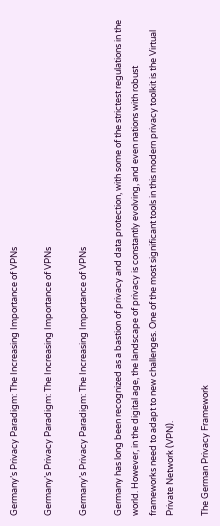Germany’s Privacy Paradigm: The Increasing Importance of VPNs

Germany’s Privacy Paradigm: The Increasing Importance of VPNs

Germany’s Privacy Paradigm: The Increasing Importance of VPNs

Germany has long been recognized as a bastion of privacy and data protection, with some of the strictest regulations in the world. However, in the digital age, the landscape of privacy is constantly evolving, and even nations with robust frameworks need to adapt to new challenges. One of the most significant tools in this modern privacy toolkit is the Virtual Private Network (VPN).

The German Privacy Framework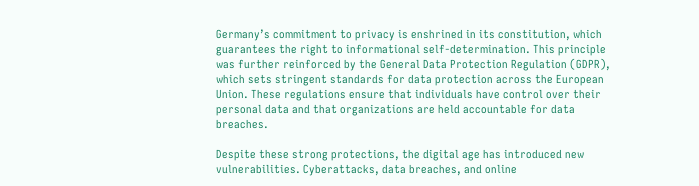Germany’s commitment to privacy is enshrined in its constitution, which guarantees the right to informational self-determination. This principle was further reinforced by the General Data Protection Regulation (GDPR), which sets stringent standards for data protection across the European Union. These regulations ensure that individuals have control over their personal data and that organizations are held accountable for data breaches.

Despite these strong protections, the digital age has introduced new vulnerabilities. Cyberattacks, data breaches, and online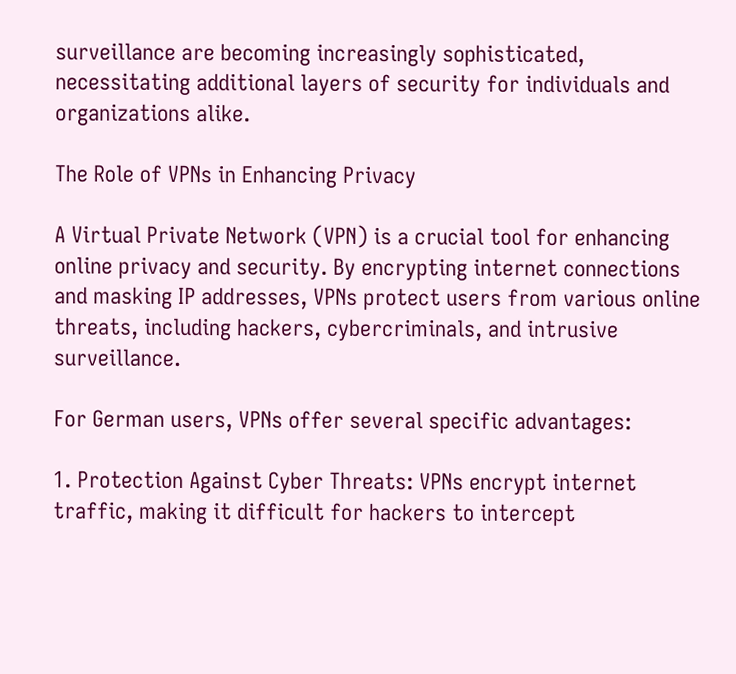surveillance are becoming increasingly sophisticated, necessitating additional layers of security for individuals and organizations alike.

The Role of VPNs in Enhancing Privacy

A Virtual Private Network (VPN) is a crucial tool for enhancing online privacy and security. By encrypting internet connections and masking IP addresses, VPNs protect users from various online threats, including hackers, cybercriminals, and intrusive surveillance.

For German users, VPNs offer several specific advantages:

1. Protection Against Cyber Threats: VPNs encrypt internet traffic, making it difficult for hackers to intercept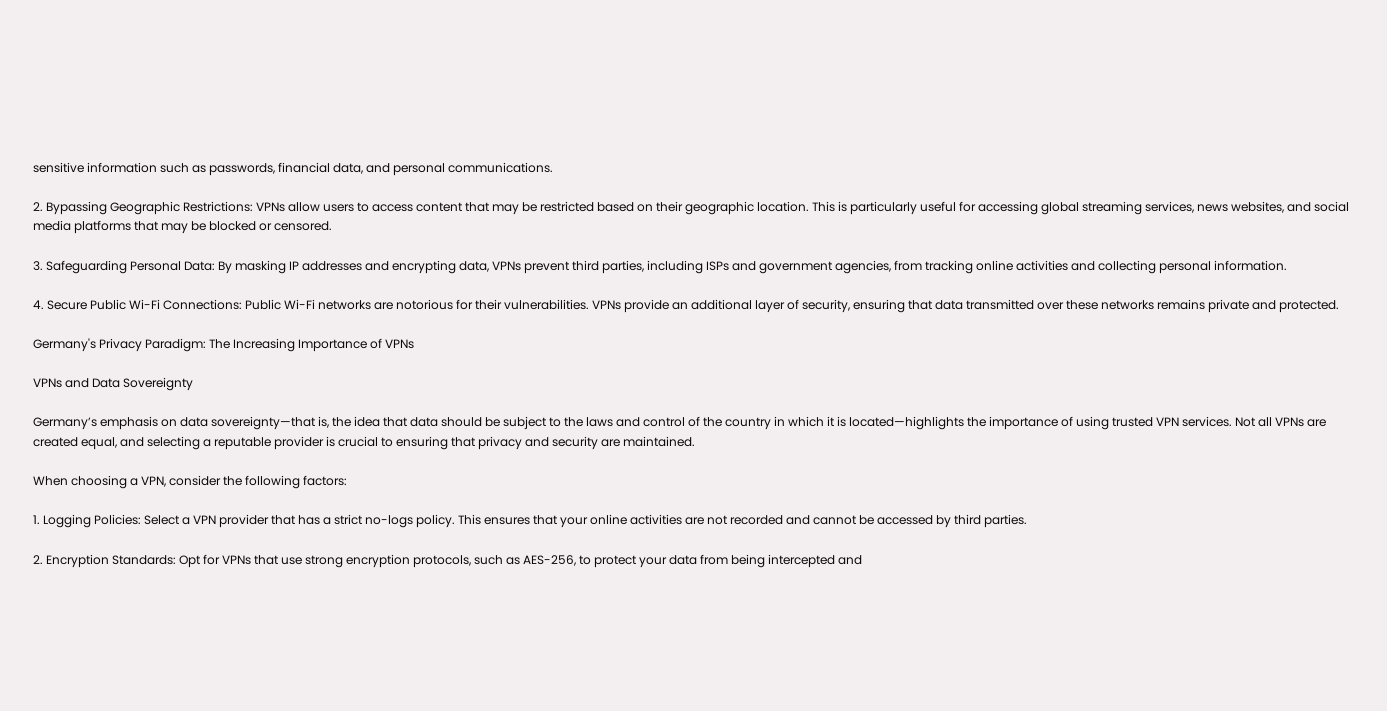sensitive information such as passwords, financial data, and personal communications.

2. Bypassing Geographic Restrictions: VPNs allow users to access content that may be restricted based on their geographic location. This is particularly useful for accessing global streaming services, news websites, and social media platforms that may be blocked or censored.

3. Safeguarding Personal Data: By masking IP addresses and encrypting data, VPNs prevent third parties, including ISPs and government agencies, from tracking online activities and collecting personal information.

4. Secure Public Wi-Fi Connections: Public Wi-Fi networks are notorious for their vulnerabilities. VPNs provide an additional layer of security, ensuring that data transmitted over these networks remains private and protected.

Germany's Privacy Paradigm: The Increasing Importance of VPNs

VPNs and Data Sovereignty

Germany’s emphasis on data sovereignty—that is, the idea that data should be subject to the laws and control of the country in which it is located—highlights the importance of using trusted VPN services. Not all VPNs are created equal, and selecting a reputable provider is crucial to ensuring that privacy and security are maintained.

When choosing a VPN, consider the following factors:

1. Logging Policies: Select a VPN provider that has a strict no-logs policy. This ensures that your online activities are not recorded and cannot be accessed by third parties.

2. Encryption Standards: Opt for VPNs that use strong encryption protocols, such as AES-256, to protect your data from being intercepted and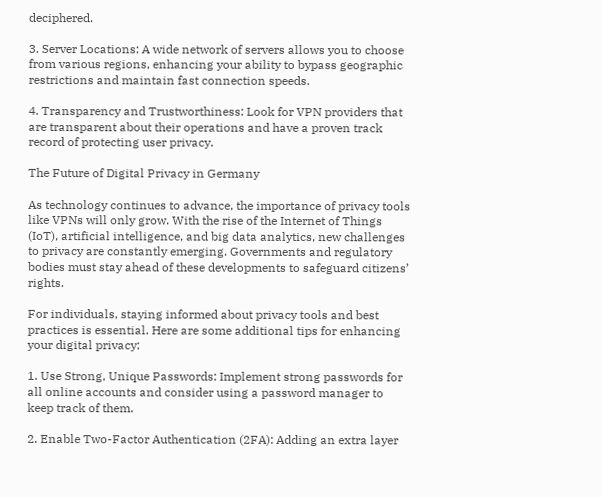deciphered.

3. Server Locations: A wide network of servers allows you to choose from various regions, enhancing your ability to bypass geographic restrictions and maintain fast connection speeds.

4. Transparency and Trustworthiness: Look for VPN providers that are transparent about their operations and have a proven track record of protecting user privacy.

The Future of Digital Privacy in Germany

As technology continues to advance, the importance of privacy tools like VPNs will only grow. With the rise of the Internet of Things (IoT), artificial intelligence, and big data analytics, new challenges to privacy are constantly emerging. Governments and regulatory bodies must stay ahead of these developments to safeguard citizens’ rights.

For individuals, staying informed about privacy tools and best practices is essential. Here are some additional tips for enhancing your digital privacy:

1. Use Strong, Unique Passwords: Implement strong passwords for all online accounts and consider using a password manager to keep track of them.

2. Enable Two-Factor Authentication (2FA): Adding an extra layer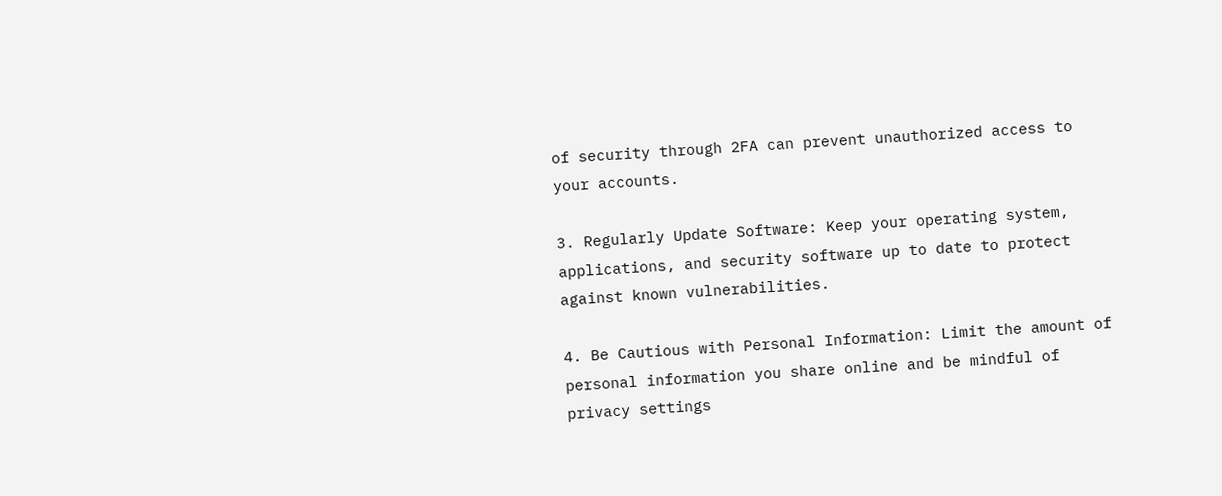of security through 2FA can prevent unauthorized access to your accounts.

3. Regularly Update Software: Keep your operating system, applications, and security software up to date to protect against known vulnerabilities.

4. Be Cautious with Personal Information: Limit the amount of personal information you share online and be mindful of privacy settings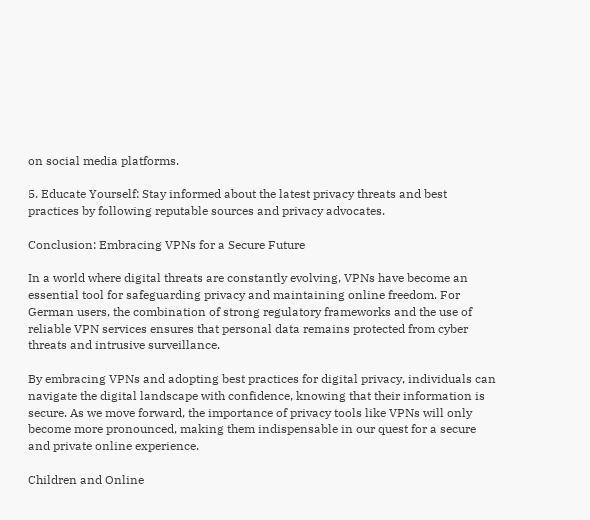on social media platforms.

5. Educate Yourself: Stay informed about the latest privacy threats and best practices by following reputable sources and privacy advocates.

Conclusion: Embracing VPNs for a Secure Future

In a world where digital threats are constantly evolving, VPNs have become an essential tool for safeguarding privacy and maintaining online freedom. For German users, the combination of strong regulatory frameworks and the use of reliable VPN services ensures that personal data remains protected from cyber threats and intrusive surveillance.

By embracing VPNs and adopting best practices for digital privacy, individuals can navigate the digital landscape with confidence, knowing that their information is secure. As we move forward, the importance of privacy tools like VPNs will only become more pronounced, making them indispensable in our quest for a secure and private online experience.

Children and Online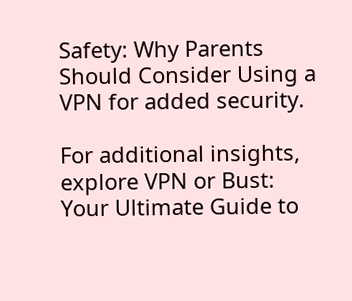Safety: Why Parents Should Consider Using a VPN for added security.

For additional insights, explore VPN or Bust: Your Ultimate Guide to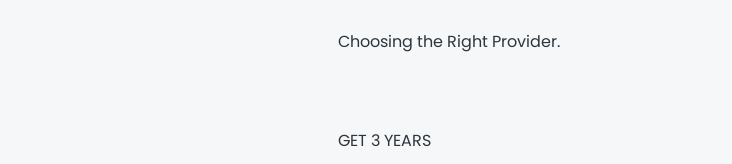Choosing the Right Provider.



GET 3 YEARS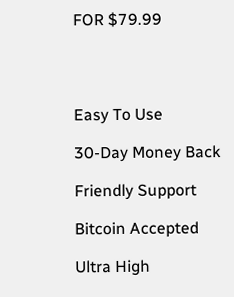FOR $79.99




Easy To Use

30-Day Money Back

Friendly Support

Bitcoin Accepted

Ultra High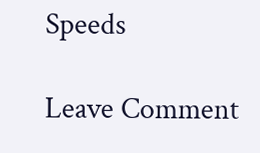Speeds

Leave Comment